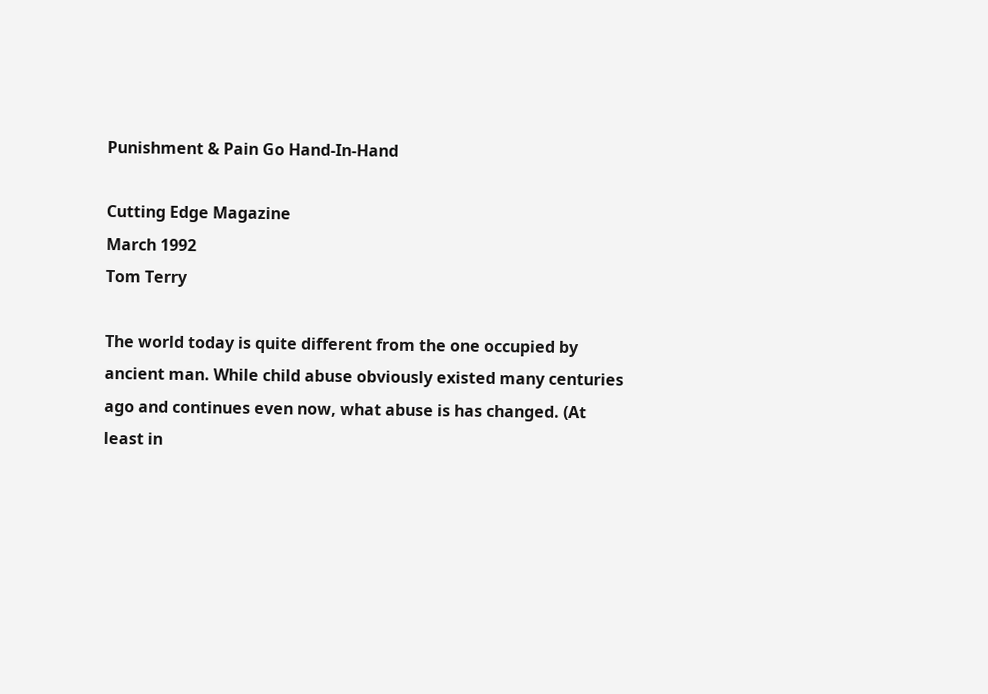Punishment & Pain Go Hand-In-Hand

Cutting Edge Magazine
March 1992
Tom Terry

The world today is quite different from the one occupied by ancient man. While child abuse obviously existed many centuries ago and continues even now, what abuse is has changed. (At least in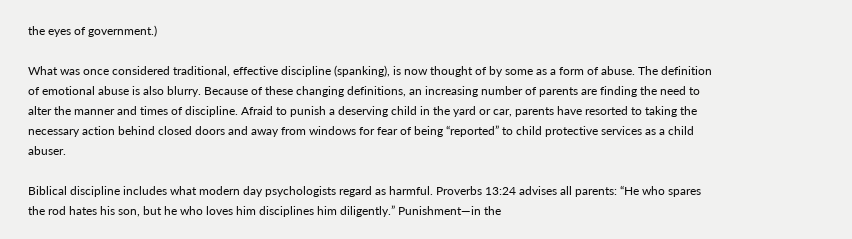the eyes of government.)

What was once considered traditional, effective discipline (spanking), is now thought of by some as a form of abuse. The definition of emotional abuse is also blurry. Because of these changing definitions, an increasing number of parents are finding the need to alter the manner and times of discipline. Afraid to punish a deserving child in the yard or car, parents have resorted to taking the necessary action behind closed doors and away from windows for fear of being “reported” to child protective services as a child abuser.

Biblical discipline includes what modern day psychologists regard as harmful. Proverbs 13:24 advises all parents: “He who spares the rod hates his son, but he who loves him disciplines him diligently.” Punishment—in the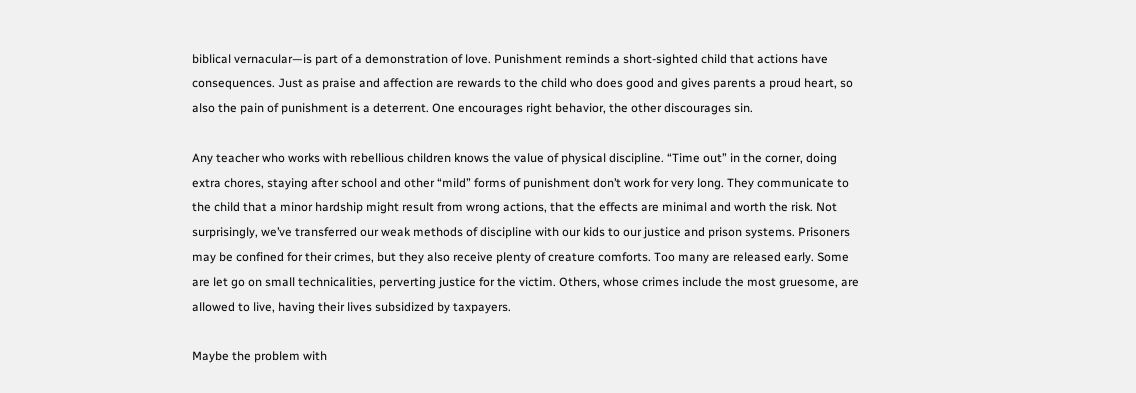biblical vernacular—is part of a demonstration of love. Punishment reminds a short-sighted child that actions have consequences. Just as praise and affection are rewards to the child who does good and gives parents a proud heart, so also the pain of punishment is a deterrent. One encourages right behavior, the other discourages sin.

Any teacher who works with rebellious children knows the value of physical discipline. “Time out” in the corner, doing extra chores, staying after school and other “mild” forms of punishment don’t work for very long. They communicate to the child that a minor hardship might result from wrong actions, that the effects are minimal and worth the risk. Not surprisingly, we’ve transferred our weak methods of discipline with our kids to our justice and prison systems. Prisoners may be confined for their crimes, but they also receive plenty of creature comforts. Too many are released early. Some are let go on small technicalities, perverting justice for the victim. Others, whose crimes include the most gruesome, are allowed to live, having their lives subsidized by taxpayers.

Maybe the problem with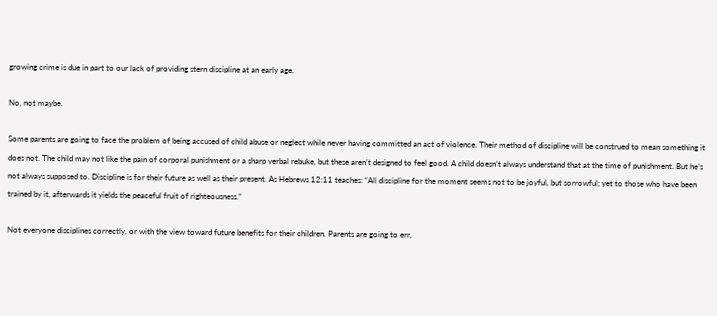growing crime is due in part to our lack of providing stern discipline at an early age.

No, not maybe.

Some parents are going to face the problem of being accused of child abuse or neglect while never having committed an act of violence. Their method of discipline will be construed to mean something it does not. The child may not like the pain of corporal punishment or a sharp verbal rebuke, but these aren’t designed to feel good. A child doesn’t always understand that at the time of punishment. But he’s not always supposed to. Discipline is for their future as well as their present. As Hebrews 12:11 teaches: “All discipline for the moment seems not to be joyful, but sorrowful; yet to those who have been trained by it, afterwards it yields the peaceful fruit of righteousness.”

Not everyone disciplines correctly, or with the view toward future benefits for their children. Parents are going to err,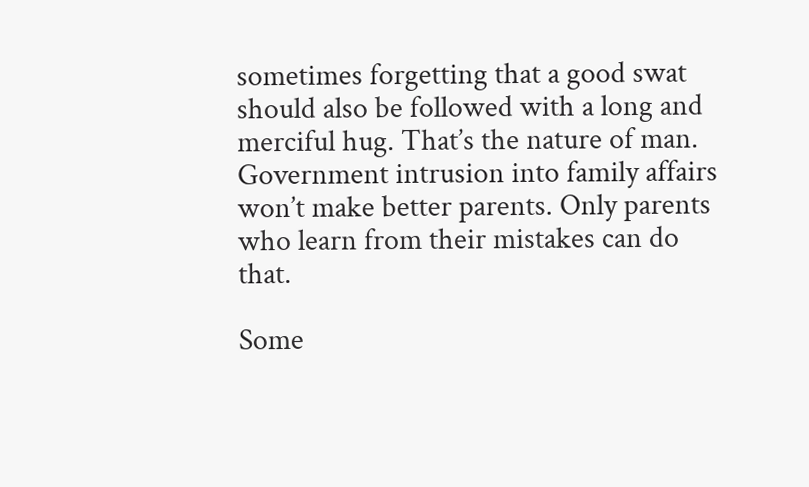sometimes forgetting that a good swat should also be followed with a long and merciful hug. That’s the nature of man. Government intrusion into family affairs won’t make better parents. Only parents who learn from their mistakes can do that.

Some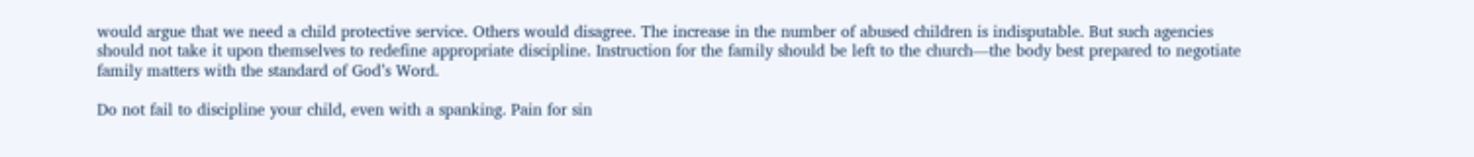would argue that we need a child protective service. Others would disagree. The increase in the number of abused children is indisputable. But such agencies should not take it upon themselves to redefine appropriate discipline. Instruction for the family should be left to the church—the body best prepared to negotiate family matters with the standard of God’s Word.

Do not fail to discipline your child, even with a spanking. Pain for sin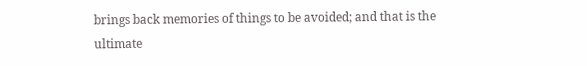brings back memories of things to be avoided; and that is the ultimate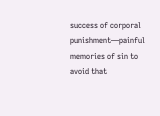success of corporal punishment—painful memories of sin to avoid that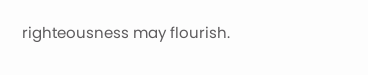righteousness may flourish.